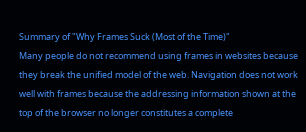Summary of "Why Frames Suck (Most of the Time)"
Many people do not recommend using frames in websites because they break the unified model of the web. Navigation does not work well with frames because the addressing information shown at the top of the browser no longer constitutes a complete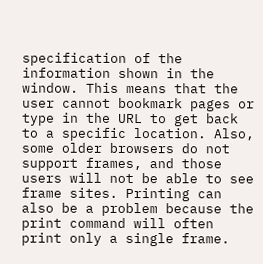specification of the information shown in the window. This means that the user cannot bookmark pages or type in the URL to get back to a specific location. Also, some older browsers do not support frames, and those users will not be able to see frame sites. Printing can also be a problem because the print command will often print only a single frame.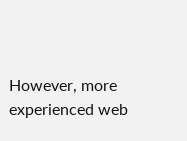However, more experienced web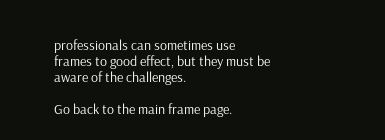professionals can sometimes use frames to good effect, but they must be aware of the challenges.

Go back to the main frame page.